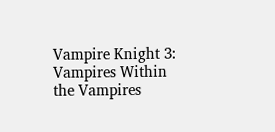Vampire Knight 3: Vampires Within the Vampires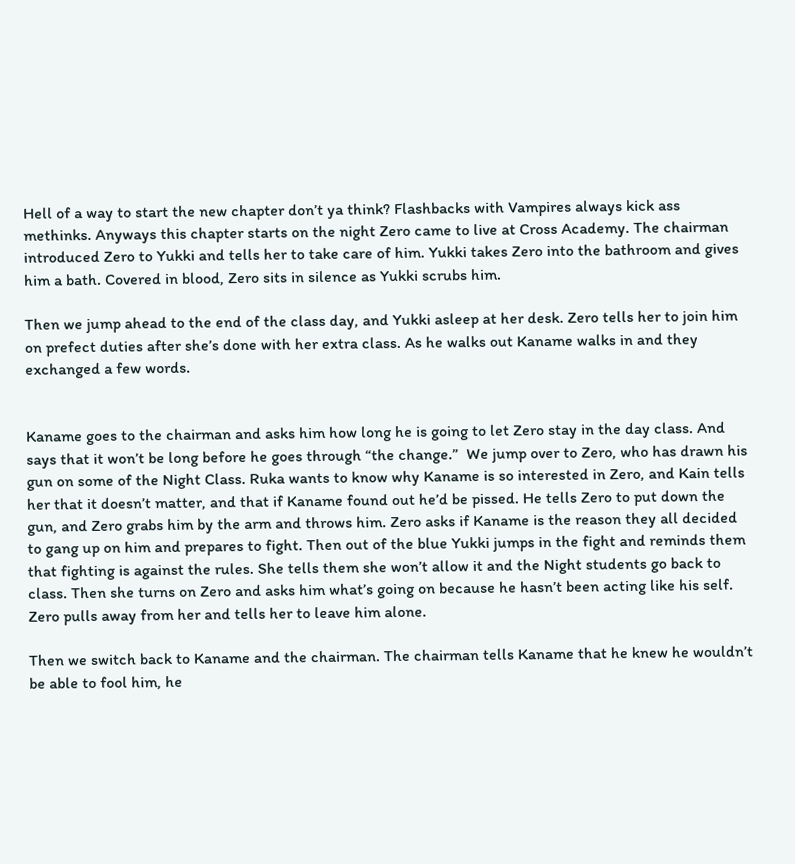Hell of a way to start the new chapter don’t ya think? Flashbacks with Vampires always kick ass methinks. Anyways this chapter starts on the night Zero came to live at Cross Academy. The chairman introduced Zero to Yukki and tells her to take care of him. Yukki takes Zero into the bathroom and gives him a bath. Covered in blood, Zero sits in silence as Yukki scrubs him.

Then we jump ahead to the end of the class day, and Yukki asleep at her desk. Zero tells her to join him on prefect duties after she’s done with her extra class. As he walks out Kaname walks in and they exchanged a few words.


Kaname goes to the chairman and asks him how long he is going to let Zero stay in the day class. And says that it won’t be long before he goes through “the change.”  We jump over to Zero, who has drawn his gun on some of the Night Class. Ruka wants to know why Kaname is so interested in Zero, and Kain tells her that it doesn’t matter, and that if Kaname found out he’d be pissed. He tells Zero to put down the gun, and Zero grabs him by the arm and throws him. Zero asks if Kaname is the reason they all decided to gang up on him and prepares to fight. Then out of the blue Yukki jumps in the fight and reminds them that fighting is against the rules. She tells them she won’t allow it and the Night students go back to class. Then she turns on Zero and asks him what’s going on because he hasn’t been acting like his self. Zero pulls away from her and tells her to leave him alone.

Then we switch back to Kaname and the chairman. The chairman tells Kaname that he knew he wouldn’t be able to fool him, he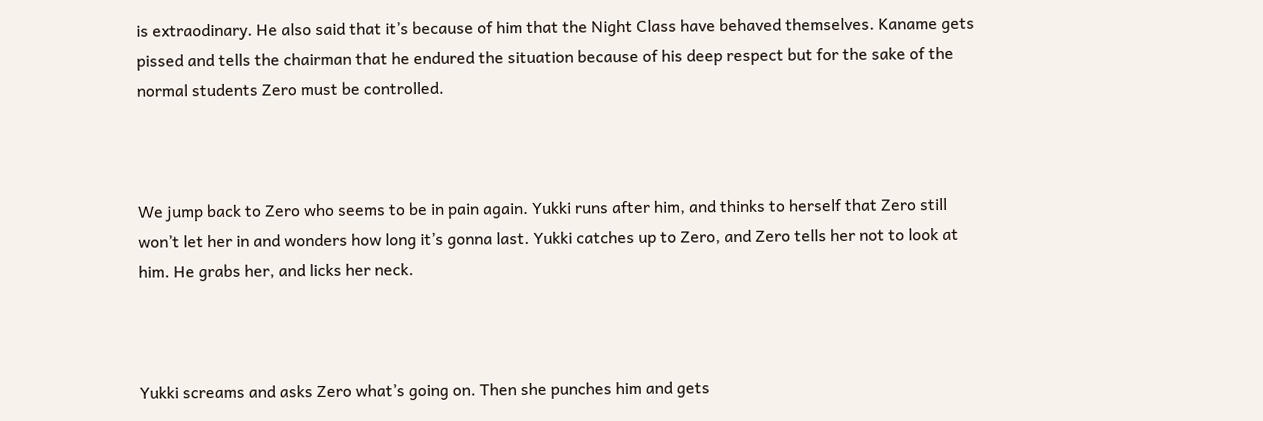is extraodinary. He also said that it’s because of him that the Night Class have behaved themselves. Kaname gets pissed and tells the chairman that he endured the situation because of his deep respect but for the sake of the normal students Zero must be controlled.



We jump back to Zero who seems to be in pain again. Yukki runs after him, and thinks to herself that Zero still won’t let her in and wonders how long it’s gonna last. Yukki catches up to Zero, and Zero tells her not to look at him. He grabs her, and licks her neck.



Yukki screams and asks Zero what’s going on. Then she punches him and gets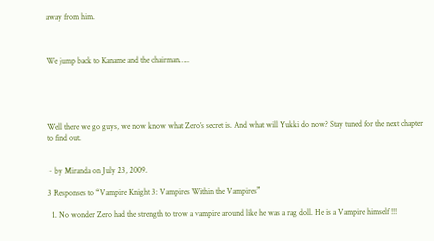away from him.



We jump back to Kaname and the chairman…..





Well there we go guys, we now know what Zero’s secret is. And what will Yukki do now? Stay tuned for the next chapter to find out.


~ by Miranda on July 23, 2009.

3 Responses to “Vampire Knight 3: Vampires Within the Vampires”

  1. No wonder Zero had the strength to trow a vampire around like he was a rag doll. He is a Vampire himself !!!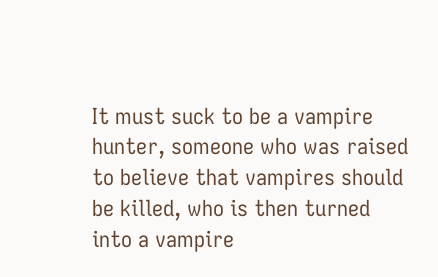It must suck to be a vampire hunter, someone who was raised to believe that vampires should be killed, who is then turned into a vampire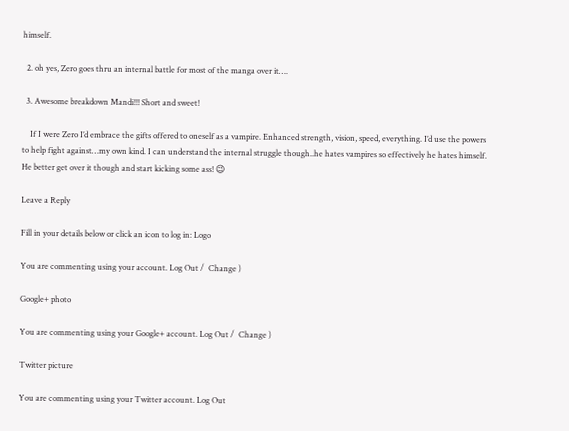himself.

  2. oh yes, Zero goes thru an internal battle for most of the manga over it….

  3. Awesome breakdown Mandi!!! Short and sweet!

    If I were Zero I’d embrace the gifts offered to oneself as a vampire. Enhanced strength, vision, speed, everything. I’d use the powers to help fight against…my own kind. I can understand the internal struggle though..he hates vampires so effectively he hates himself. He better get over it though and start kicking some ass! 😉

Leave a Reply

Fill in your details below or click an icon to log in: Logo

You are commenting using your account. Log Out /  Change )

Google+ photo

You are commenting using your Google+ account. Log Out /  Change )

Twitter picture

You are commenting using your Twitter account. Log Out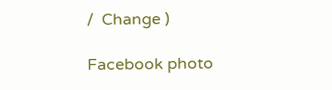/  Change )

Facebook photo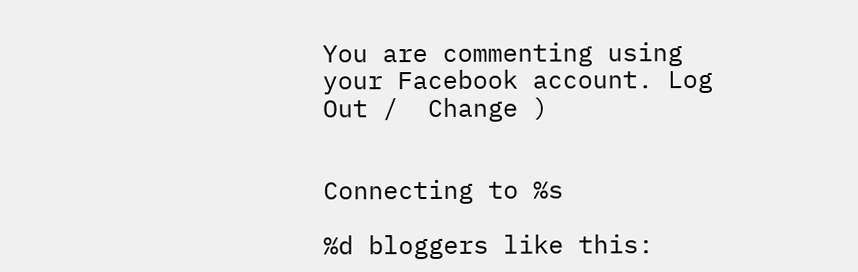You are commenting using your Facebook account. Log Out /  Change )


Connecting to %s

%d bloggers like this: